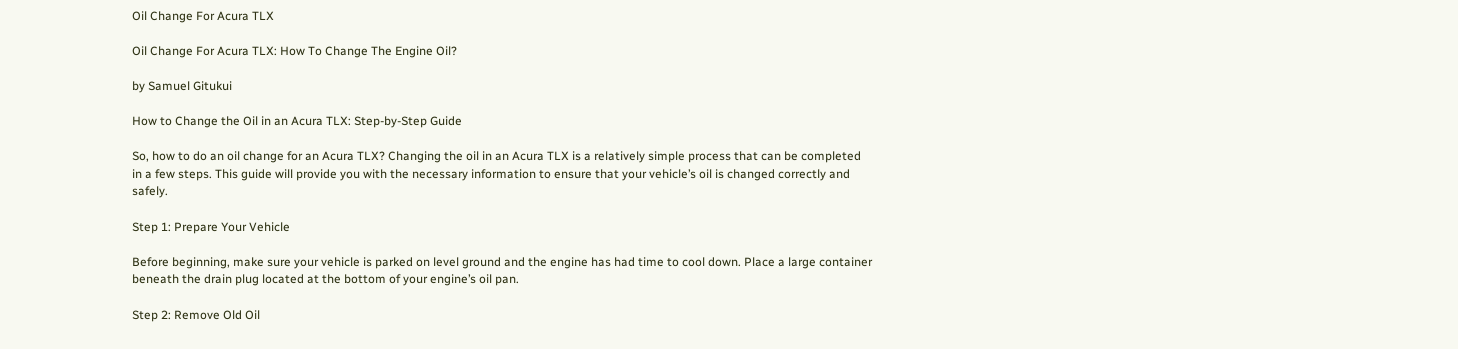Oil Change For Acura TLX

Oil Change For Acura TLX: How To Change The Engine Oil?

by Samuel Gitukui

How to Change the Oil in an Acura TLX: Step-by-Step Guide

So, how to do an oil change for an Acura TLX? Changing the oil in an Acura TLX is a relatively simple process that can be completed in a few steps. This guide will provide you with the necessary information to ensure that your vehicle’s oil is changed correctly and safely.

Step 1: Prepare Your Vehicle

Before beginning, make sure your vehicle is parked on level ground and the engine has had time to cool down. Place a large container beneath the drain plug located at the bottom of your engine’s oil pan.

Step 2: Remove Old Oil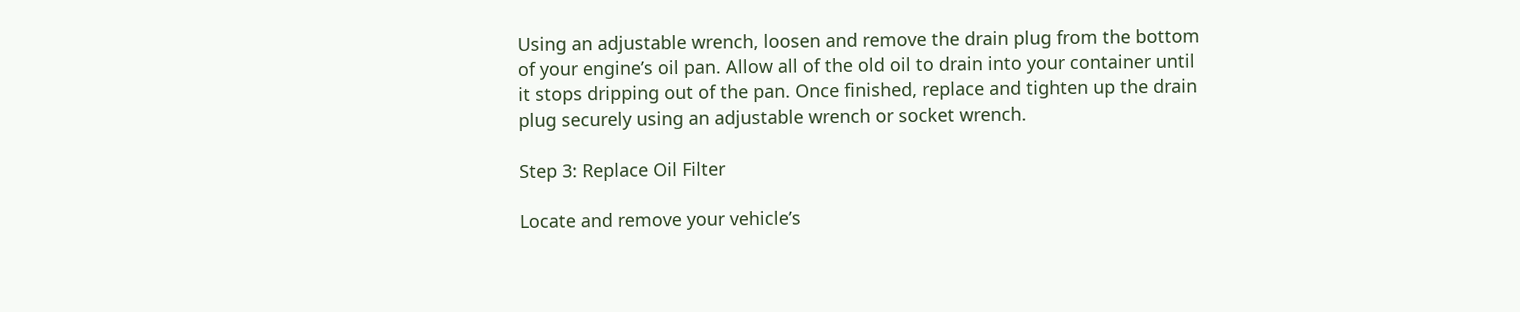Using an adjustable wrench, loosen and remove the drain plug from the bottom of your engine’s oil pan. Allow all of the old oil to drain into your container until it stops dripping out of the pan. Once finished, replace and tighten up the drain plug securely using an adjustable wrench or socket wrench.

Step 3: Replace Oil Filter

Locate and remove your vehicle’s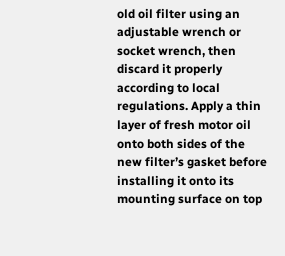old oil filter using an adjustable wrench or socket wrench, then discard it properly according to local regulations. Apply a thin layer of fresh motor oil onto both sides of the new filter’s gasket before installing it onto its mounting surface on top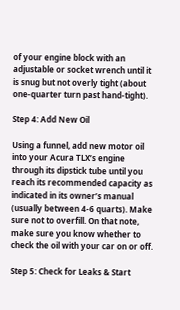of your engine block with an adjustable or socket wrench until it is snug but not overly tight (about one-quarter turn past hand-tight).

Step 4: Add New Oil

Using a funnel, add new motor oil into your Acura TLX’s engine through its dipstick tube until you reach its recommended capacity as indicated in its owner’s manual (usually between 4-6 quarts). Make sure not to overfill. On that note, make sure you know whether to check the oil with your car on or off.

Step 5: Check for Leaks & Start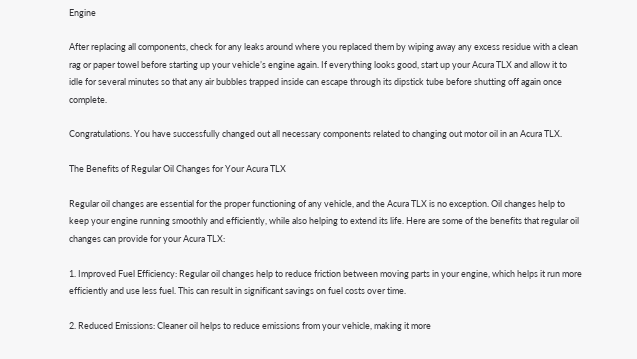Engine

After replacing all components, check for any leaks around where you replaced them by wiping away any excess residue with a clean rag or paper towel before starting up your vehicle’s engine again. If everything looks good, start up your Acura TLX and allow it to idle for several minutes so that any air bubbles trapped inside can escape through its dipstick tube before shutting off again once complete.

Congratulations. You have successfully changed out all necessary components related to changing out motor oil in an Acura TLX.

The Benefits of Regular Oil Changes for Your Acura TLX

Regular oil changes are essential for the proper functioning of any vehicle, and the Acura TLX is no exception. Oil changes help to keep your engine running smoothly and efficiently, while also helping to extend its life. Here are some of the benefits that regular oil changes can provide for your Acura TLX:

1. Improved Fuel Efficiency: Regular oil changes help to reduce friction between moving parts in your engine, which helps it run more efficiently and use less fuel. This can result in significant savings on fuel costs over time.

2. Reduced Emissions: Cleaner oil helps to reduce emissions from your vehicle, making it more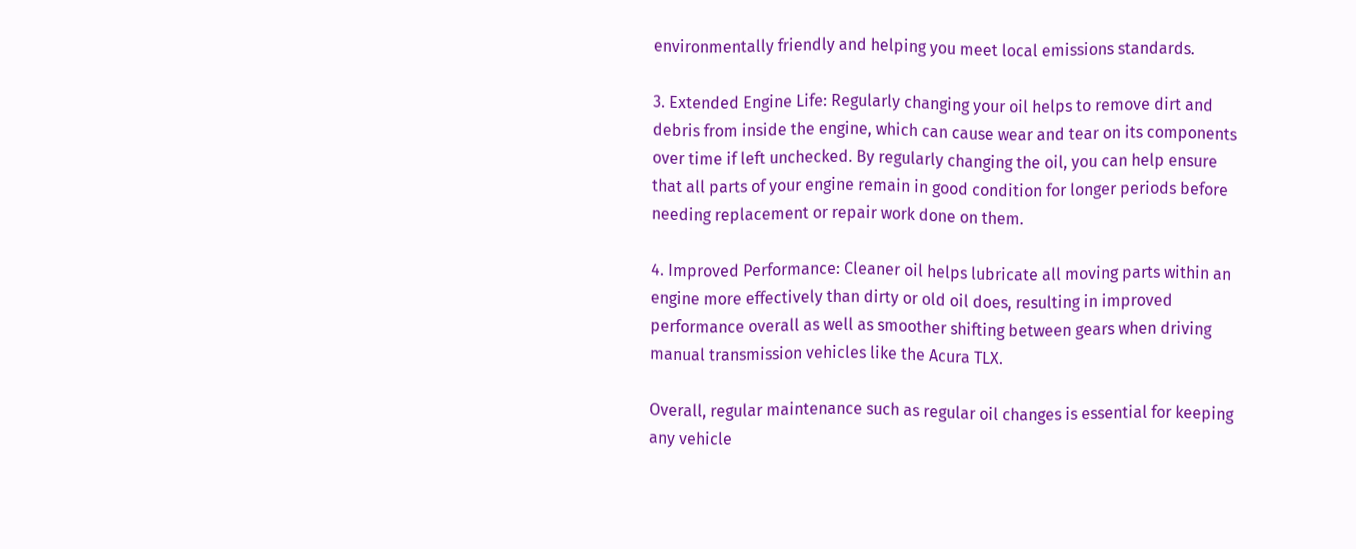environmentally friendly and helping you meet local emissions standards.

3. Extended Engine Life: Regularly changing your oil helps to remove dirt and debris from inside the engine, which can cause wear and tear on its components over time if left unchecked. By regularly changing the oil, you can help ensure that all parts of your engine remain in good condition for longer periods before needing replacement or repair work done on them.

4. Improved Performance: Cleaner oil helps lubricate all moving parts within an engine more effectively than dirty or old oil does, resulting in improved performance overall as well as smoother shifting between gears when driving manual transmission vehicles like the Acura TLX.

Overall, regular maintenance such as regular oil changes is essential for keeping any vehicle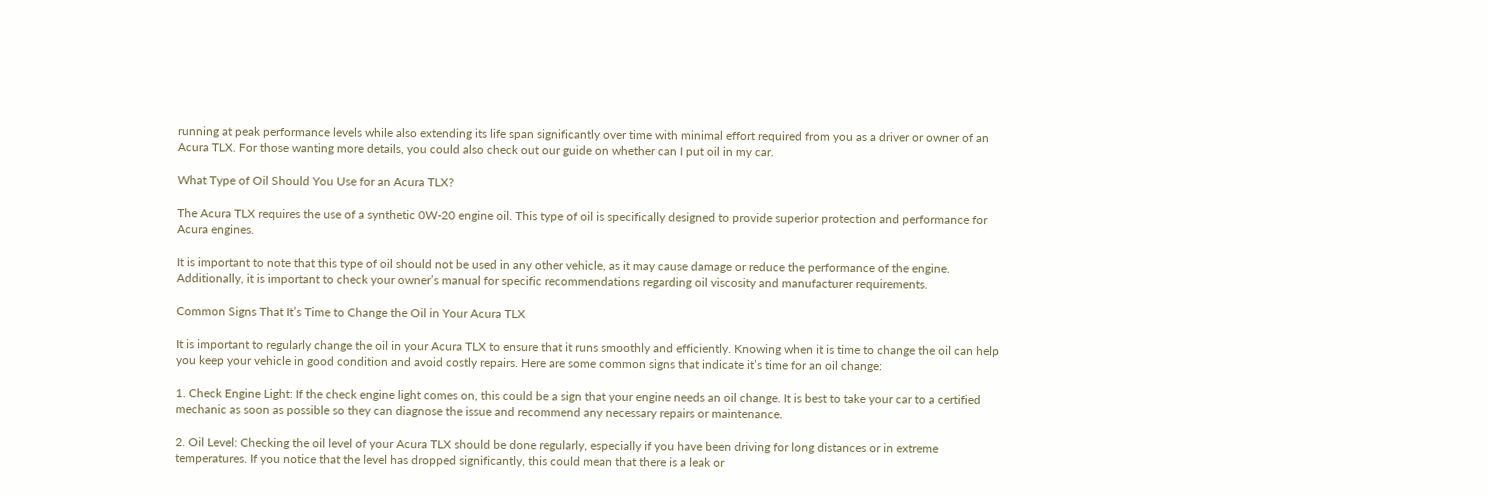running at peak performance levels while also extending its life span significantly over time with minimal effort required from you as a driver or owner of an Acura TLX. For those wanting more details, you could also check out our guide on whether can I put oil in my car.

What Type of Oil Should You Use for an Acura TLX?

The Acura TLX requires the use of a synthetic 0W-20 engine oil. This type of oil is specifically designed to provide superior protection and performance for Acura engines.

It is important to note that this type of oil should not be used in any other vehicle, as it may cause damage or reduce the performance of the engine. Additionally, it is important to check your owner’s manual for specific recommendations regarding oil viscosity and manufacturer requirements.

Common Signs That It’s Time to Change the Oil in Your Acura TLX

It is important to regularly change the oil in your Acura TLX to ensure that it runs smoothly and efficiently. Knowing when it is time to change the oil can help you keep your vehicle in good condition and avoid costly repairs. Here are some common signs that indicate it’s time for an oil change:

1. Check Engine Light: If the check engine light comes on, this could be a sign that your engine needs an oil change. It is best to take your car to a certified mechanic as soon as possible so they can diagnose the issue and recommend any necessary repairs or maintenance.

2. Oil Level: Checking the oil level of your Acura TLX should be done regularly, especially if you have been driving for long distances or in extreme temperatures. If you notice that the level has dropped significantly, this could mean that there is a leak or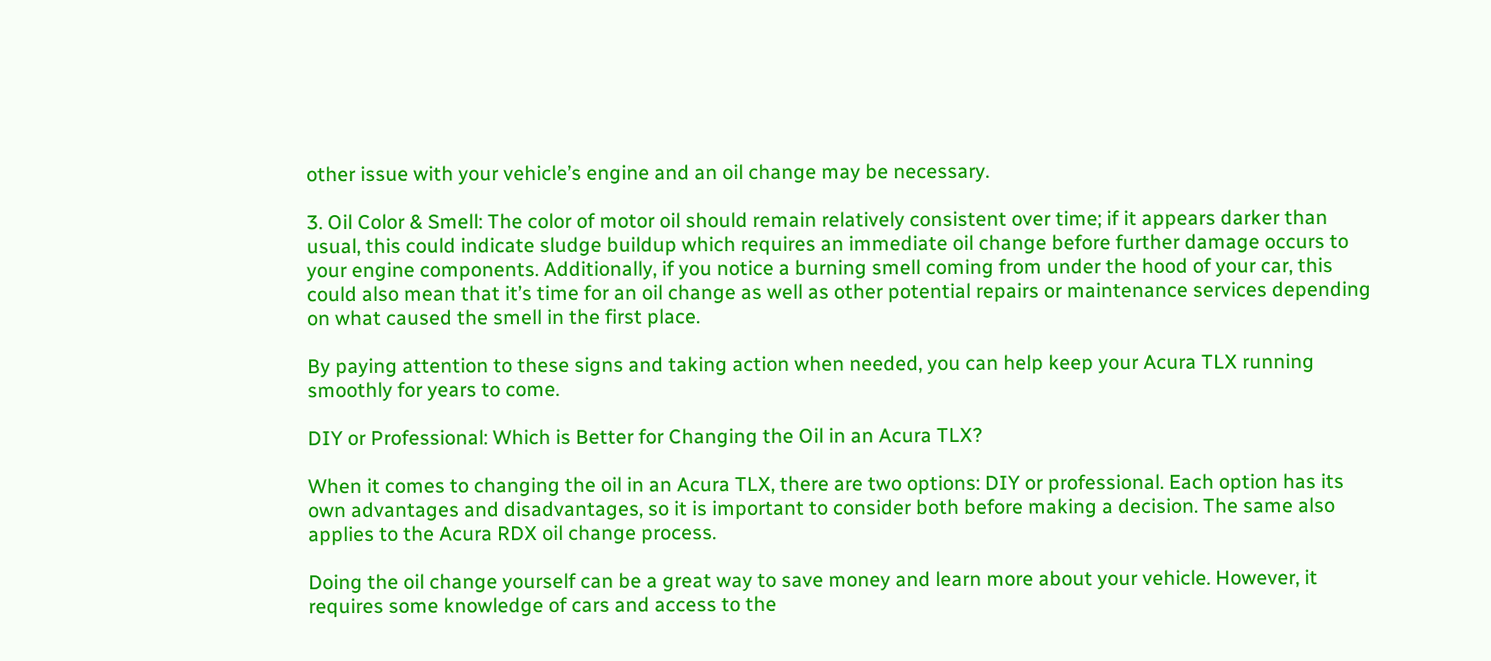other issue with your vehicle’s engine and an oil change may be necessary.

3. Oil Color & Smell: The color of motor oil should remain relatively consistent over time; if it appears darker than usual, this could indicate sludge buildup which requires an immediate oil change before further damage occurs to your engine components. Additionally, if you notice a burning smell coming from under the hood of your car, this could also mean that it’s time for an oil change as well as other potential repairs or maintenance services depending on what caused the smell in the first place.

By paying attention to these signs and taking action when needed, you can help keep your Acura TLX running smoothly for years to come.

DIY or Professional: Which is Better for Changing the Oil in an Acura TLX?

When it comes to changing the oil in an Acura TLX, there are two options: DIY or professional. Each option has its own advantages and disadvantages, so it is important to consider both before making a decision. The same also applies to the Acura RDX oil change process.

Doing the oil change yourself can be a great way to save money and learn more about your vehicle. However, it requires some knowledge of cars and access to the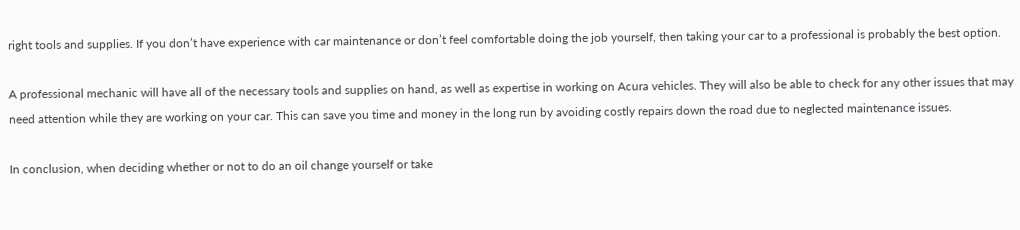right tools and supplies. If you don’t have experience with car maintenance or don’t feel comfortable doing the job yourself, then taking your car to a professional is probably the best option.

A professional mechanic will have all of the necessary tools and supplies on hand, as well as expertise in working on Acura vehicles. They will also be able to check for any other issues that may need attention while they are working on your car. This can save you time and money in the long run by avoiding costly repairs down the road due to neglected maintenance issues.

In conclusion, when deciding whether or not to do an oil change yourself or take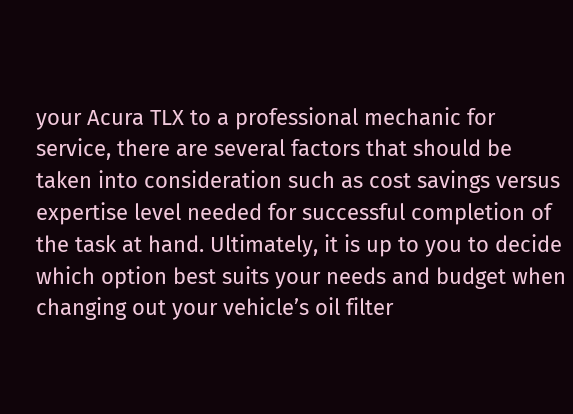your Acura TLX to a professional mechanic for service, there are several factors that should be taken into consideration such as cost savings versus expertise level needed for successful completion of the task at hand. Ultimately, it is up to you to decide which option best suits your needs and budget when changing out your vehicle’s oil filter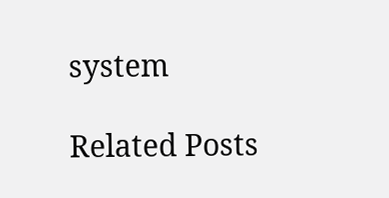system

Related Posts